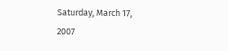Saturday, March 17, 2007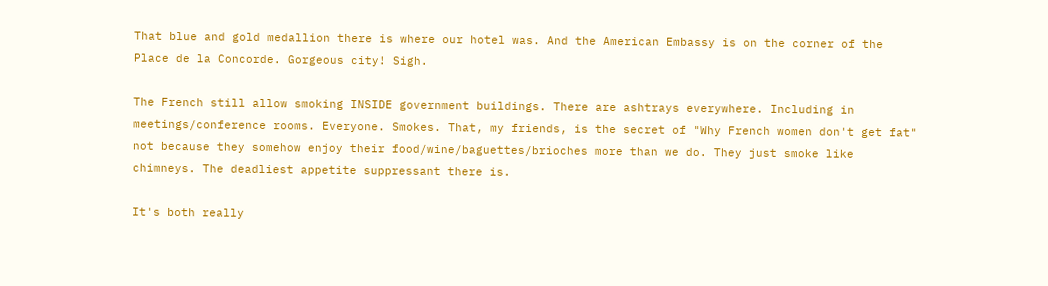That blue and gold medallion there is where our hotel was. And the American Embassy is on the corner of the Place de la Concorde. Gorgeous city! Sigh.

The French still allow smoking INSIDE government buildings. There are ashtrays everywhere. Including in meetings/conference rooms. Everyone. Smokes. That, my friends, is the secret of "Why French women don't get fat" not because they somehow enjoy their food/wine/baguettes/brioches more than we do. They just smoke like chimneys. The deadliest appetite suppressant there is.

It's both really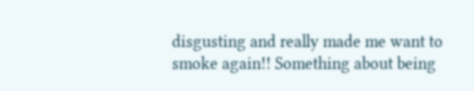disgusting and really made me want to smoke again!! Something about being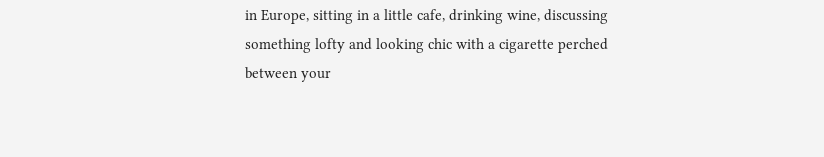in Europe, sitting in a little cafe, drinking wine, discussing something lofty and looking chic with a cigarette perched between your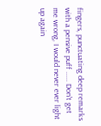fingers, punctuating deep remarks with a pensive puff ..... Don't get me wrong, I would never ever light up again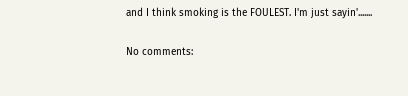and I think smoking is the FOULEST. I'm just sayin'.......

No comments: